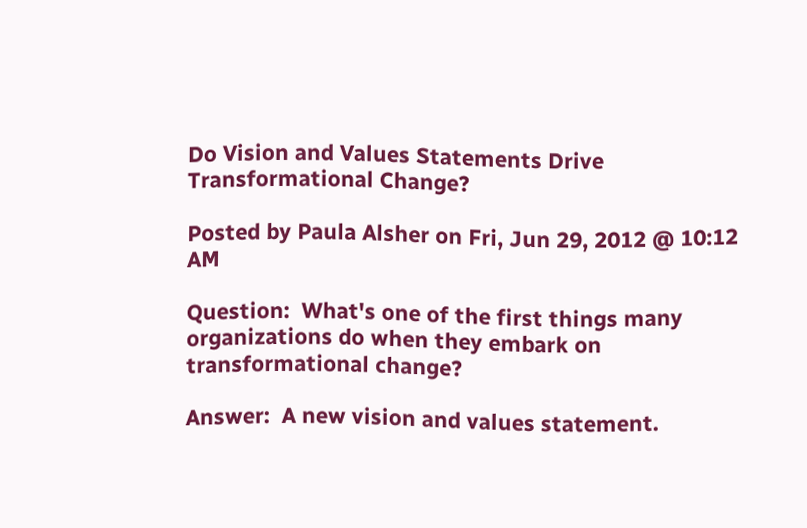Do Vision and Values Statements Drive Transformational Change?

Posted by Paula Alsher on Fri, Jun 29, 2012 @ 10:12 AM

Question:  What's one of the first things many organizations do when they embark on transformational change?

Answer:  A new vision and values statement.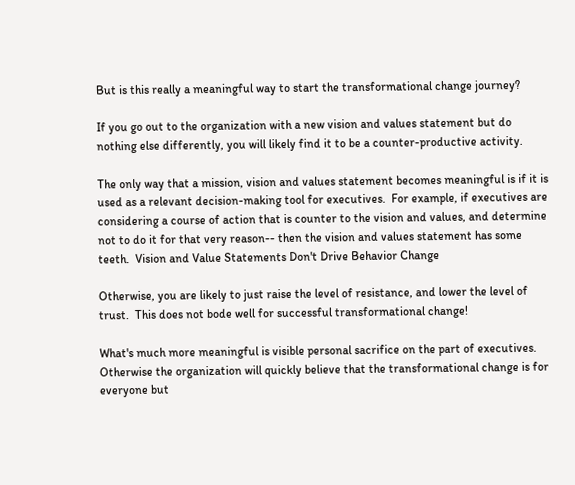But is this really a meaningful way to start the transformational change journey?

If you go out to the organization with a new vision and values statement but do nothing else differently, you will likely find it to be a counter-productive activity.

The only way that a mission, vision and values statement becomes meaningful is if it is used as a relevant decision-making tool for executives.  For example, if executives are considering a course of action that is counter to the vision and values, and determine not to do it for that very reason-- then the vision and values statement has some teeth.  Vision and Value Statements Don't Drive Behavior Change

Otherwise, you are likely to just raise the level of resistance, and lower the level of trust.  This does not bode well for successful transformational change!

What's much more meaningful is visible personal sacrifice on the part of executives.  Otherwise the organization will quickly believe that the transformational change is for everyone but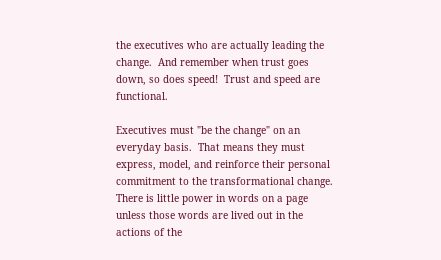the executives who are actually leading the change.  And remember when trust goes down, so does speed!  Trust and speed are functional.

Executives must "be the change" on an everyday basis.  That means they must express, model, and reinforce their personal commitment to the transformational change.  There is little power in words on a page unless those words are lived out in the actions of the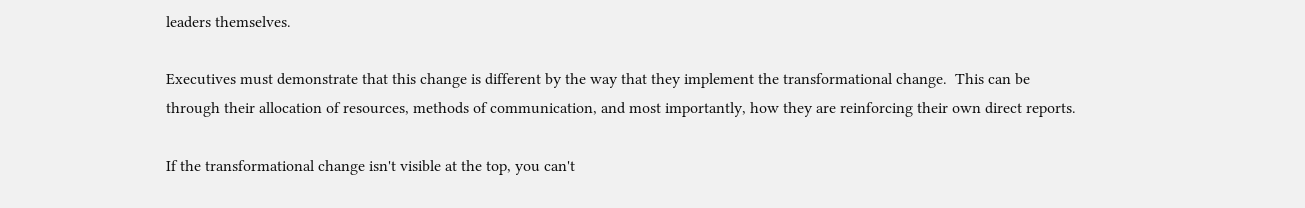leaders themselves.

Executives must demonstrate that this change is different by the way that they implement the transformational change.  This can be through their allocation of resources, methods of communication, and most importantly, how they are reinforcing their own direct reports.

If the transformational change isn't visible at the top, you can't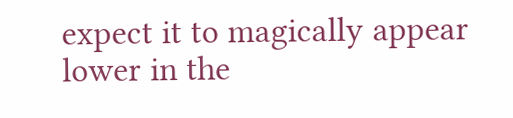expect it to magically appear lower in the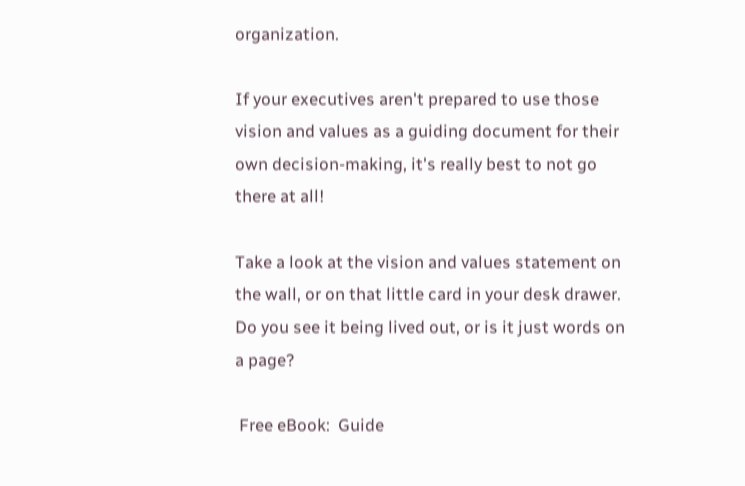organization.

If your executives aren't prepared to use those vision and values as a guiding document for their own decision-making, it's really best to not go there at all!

Take a look at the vision and values statement on the wall, or on that little card in your desk drawer.  Do you see it being lived out, or is it just words on a page?

 Free eBook:  Guide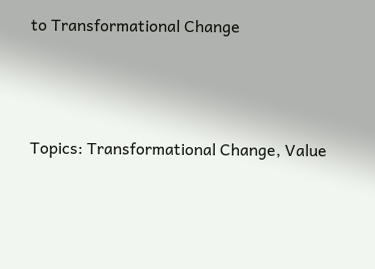to Transformational Change





Topics: Transformational Change, Value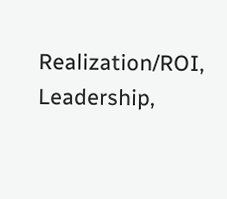Realization/ROI, Leadership,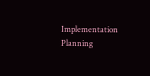Implementation Planning